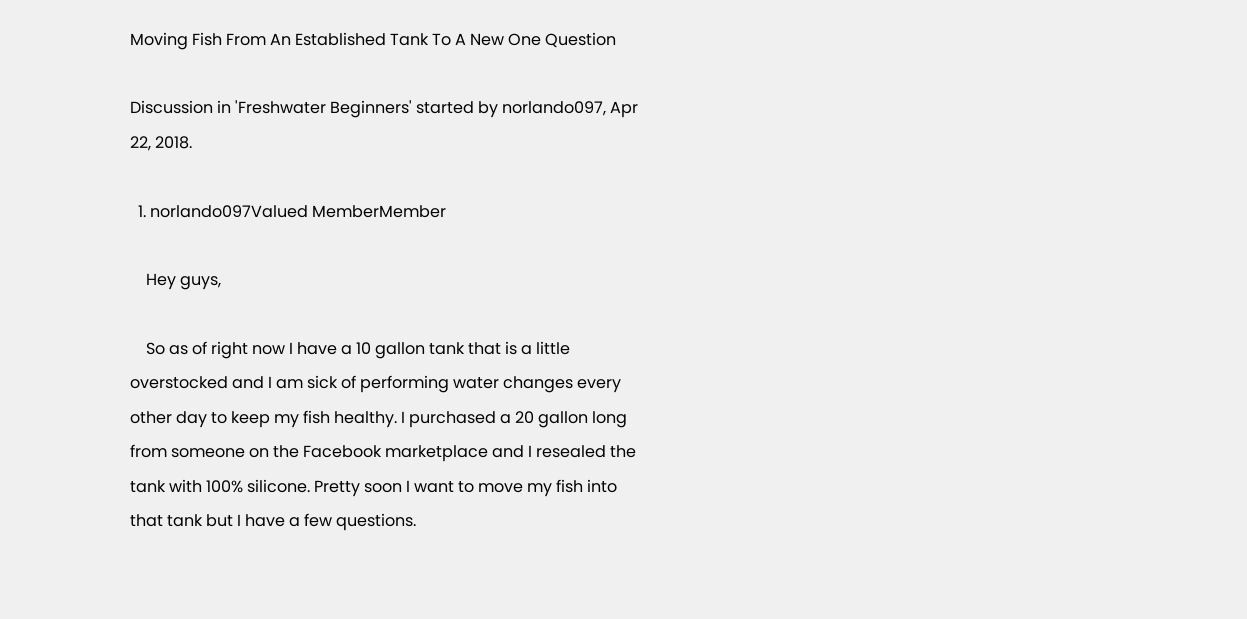Moving Fish From An Established Tank To A New One Question

Discussion in 'Freshwater Beginners' started by norlando097, Apr 22, 2018.

  1. norlando097Valued MemberMember

    Hey guys,

    So as of right now I have a 10 gallon tank that is a little overstocked and I am sick of performing water changes every other day to keep my fish healthy. I purchased a 20 gallon long from someone on the Facebook marketplace and I resealed the tank with 100% silicone. Pretty soon I want to move my fish into that tank but I have a few questions.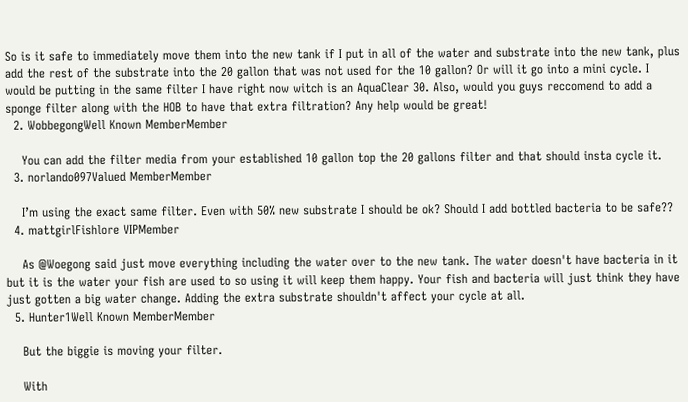So is it safe to immediately move them into the new tank if I put in all of the water and substrate into the new tank, plus add the rest of the substrate into the 20 gallon that was not used for the 10 gallon? Or will it go into a mini cycle. I would be putting in the same filter I have right now witch is an AquaClear 30. Also, would you guys reccomend to add a sponge filter along with the HOB to have that extra filtration? Any help would be great!
  2. WobbegongWell Known MemberMember

    You can add the filter media from your established 10 gallon top the 20 gallons filter and that should insta cycle it.
  3. norlando097Valued MemberMember

    I’m using the exact same filter. Even with 50% new substrate I should be ok? Should I add bottled bacteria to be safe??
  4. mattgirlFishlore VIPMember

    As @Woegong said just move everything including the water over to the new tank. The water doesn't have bacteria in it but it is the water your fish are used to so using it will keep them happy. Your fish and bacteria will just think they have just gotten a big water change. Adding the extra substrate shouldn't affect your cycle at all.
  5. Hunter1Well Known MemberMember

    But the biggie is moving your filter.

    With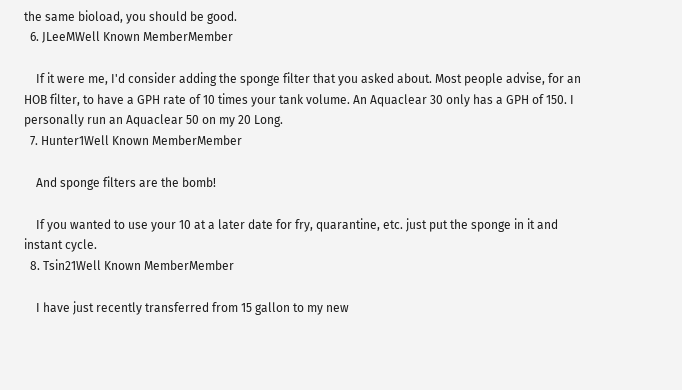the same bioload, you should be good.
  6. JLeeMWell Known MemberMember

    If it were me, I'd consider adding the sponge filter that you asked about. Most people advise, for an HOB filter, to have a GPH rate of 10 times your tank volume. An Aquaclear 30 only has a GPH of 150. I personally run an Aquaclear 50 on my 20 Long.
  7. Hunter1Well Known MemberMember

    And sponge filters are the bomb!

    If you wanted to use your 10 at a later date for fry, quarantine, etc. just put the sponge in it and instant cycle.
  8. Tsin21Well Known MemberMember

    I have just recently transferred from 15 gallon to my new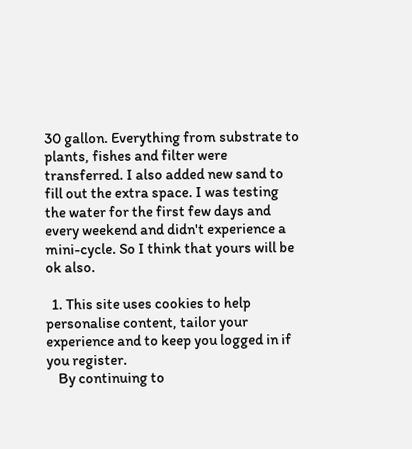30 gallon. Everything from substrate to plants, fishes and filter were transferred. I also added new sand to fill out the extra space. I was testing the water for the first few days and every weekend and didn't experience a mini-cycle. So I think that yours will be ok also.

  1. This site uses cookies to help personalise content, tailor your experience and to keep you logged in if you register.
    By continuing to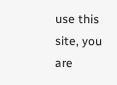use this site, you are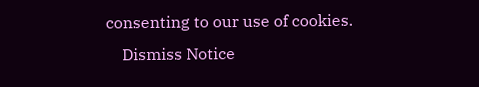consenting to our use of cookies.
    Dismiss Notice